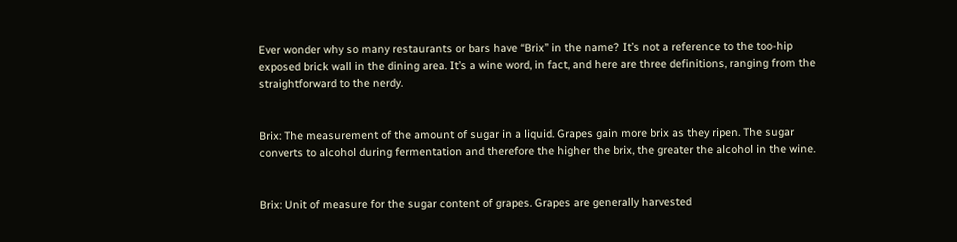Ever wonder why so many restaurants or bars have “Brix” in the name? It’s not a reference to the too-hip exposed brick wall in the dining area. It’s a wine word, in fact, and here are three definitions, ranging from the straightforward to the nerdy.


Brix: The measurement of the amount of sugar in a liquid. Grapes gain more brix as they ripen. The sugar converts to alcohol during fermentation and therefore the higher the brix, the greater the alcohol in the wine.


Brix: Unit of measure for the sugar content of grapes. Grapes are generally harvested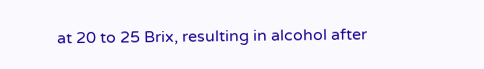at 20 to 25 Brix, resulting in alcohol after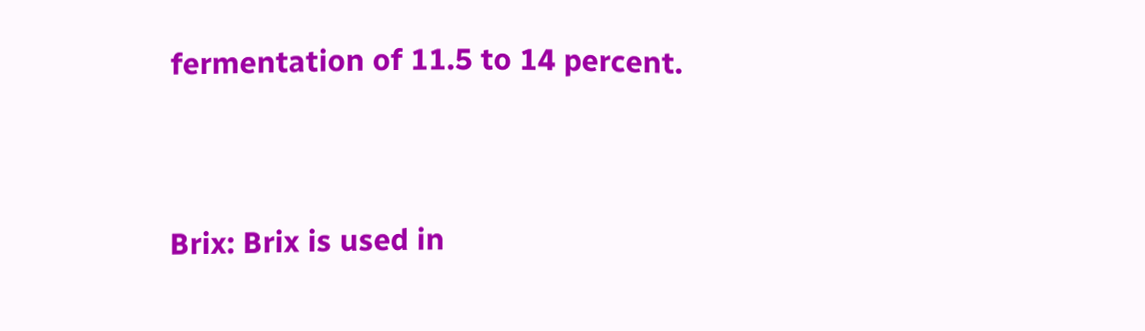fermentation of 11.5 to 14 percent.


Brix: Brix is used in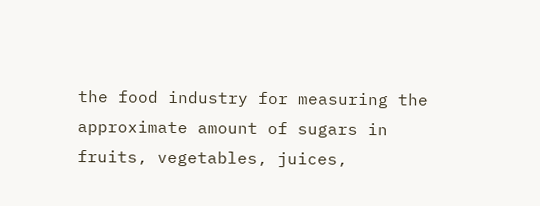the food industry for measuring the approximate amount of sugars in fruits, vegetables, juices,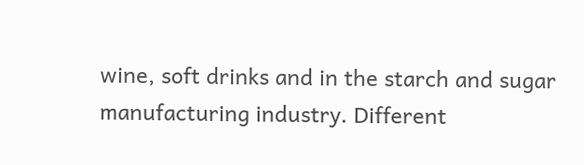wine, soft drinks and in the starch and sugar manufacturing industry. Different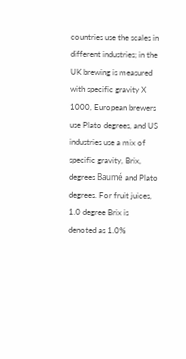countries use the scales in different industries; in the UK brewing is measured with specific gravity X 1000, European brewers use Plato degrees, and US industries use a mix of specific gravity, Brix, degrees Baumé and Plato degrees. For fruit juices, 1.0 degree Brix is denoted as 1.0%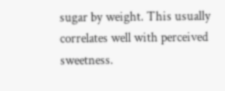sugar by weight. This usually correlates well with perceived sweetness.